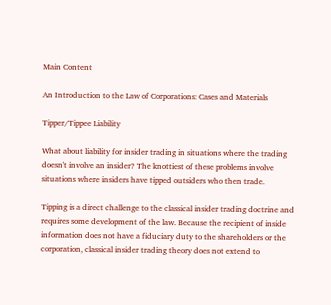Main Content

An Introduction to the Law of Corporations: Cases and Materials

Tipper/Tippee Liability

What about liability for insider trading in situations where the trading doesn't involve an insider? The knottiest of these problems involve situations where insiders have tipped outsiders who then trade.

Tipping is a direct challenge to the classical insider trading doctrine and requires some development of the law. Because the recipient of inside information does not have a fiduciary duty to the shareholders or the corporation, classical insider trading theory does not extend to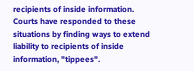recipients of inside information. Courts have responded to these situations by finding ways to extend liability to recipients of inside information, "tippees".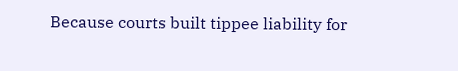Because courts built tippee liability for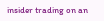insider trading on an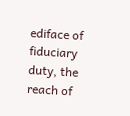ediface of fiduciary duty, the reach of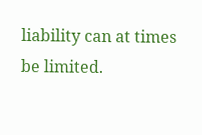liability can at times be limited.